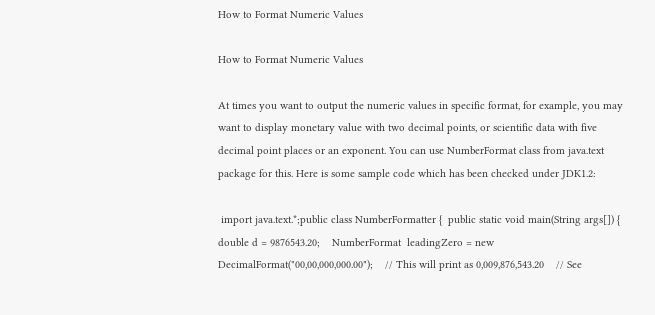How to Format Numeric Values

How to Format Numeric Values

At times you want to output the numeric values in specific format, for example, you may want to display monetary value with two decimal points, or scientific data with five decimal point places or an exponent. You can use NumberFormat class from java.text package for this. Here is some sample code which has been checked under JDK1.2:

 import java.text.*;public class NumberFormatter {  public static void main(String args[]) {    double d = 9876543.20;    NumberFormat  leadingZero = new DecimalFormat("00,00,000,000.00");    // This will print as 0,009,876,543.20    // See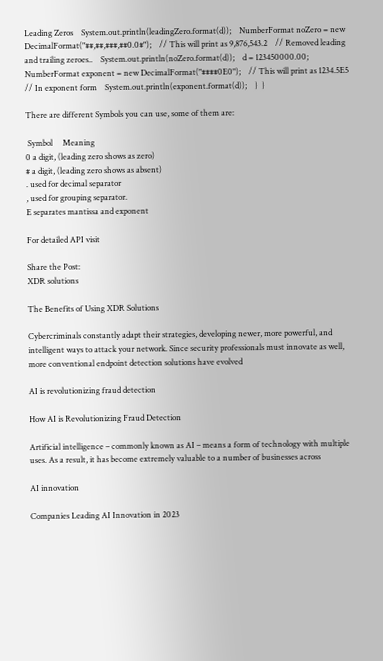Leading Zeros    System.out.println(leadingZero.format(d));    NumberFormat noZero = new DecimalFormat("##,##,###,##0.0#");    // This will print as 9,876,543.2    // Removed leading and trailing zeroes..    System.out.println(noZero.format(d));    d = 123450000.00;    NumberFormat exponent = new DecimalFormat("####0E0");    // This will print as 1234.5E5    // In exponent form    System.out.println(exponent.format(d));    }  }

There are different Symbols you can use, some of them are:

 Symbol     Meaning
0 a digit, (leading zero shows as zero)
# a digit, (leading zero shows as absent)
. used for decimal separator
, used for grouping separator.
E separates mantissa and exponent

For detailed API visit

Share the Post:
XDR solutions

The Benefits of Using XDR Solutions

Cybercriminals constantly adapt their strategies, developing newer, more powerful, and intelligent ways to attack your network. Since security professionals must innovate as well, more conventional endpoint detection solutions have evolved

AI is revolutionizing fraud detection

How AI is Revolutionizing Fraud Detection

Artificial intelligence – commonly known as AI – means a form of technology with multiple uses. As a result, it has become extremely valuable to a number of businesses across

AI innovation

Companies Leading AI Innovation in 2023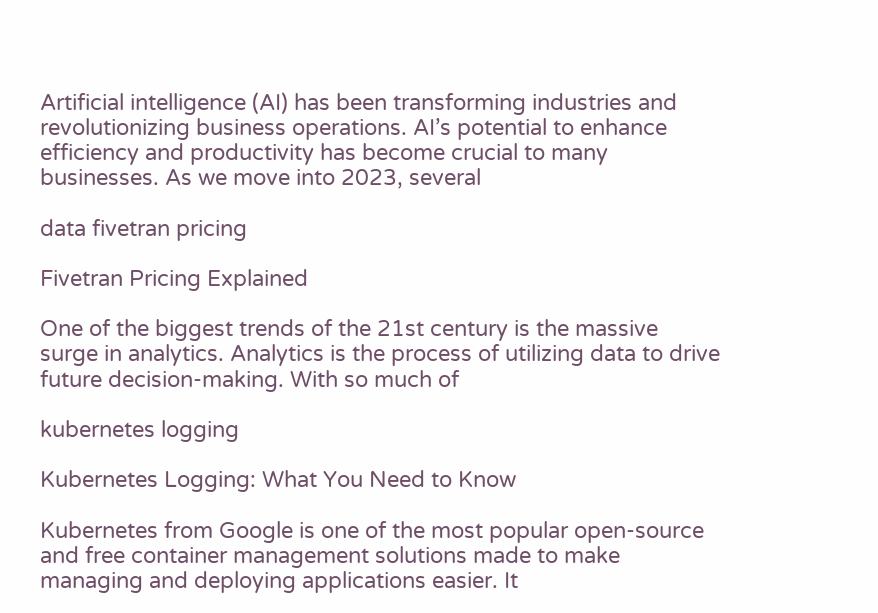Artificial intelligence (AI) has been transforming industries and revolutionizing business operations. AI’s potential to enhance efficiency and productivity has become crucial to many businesses. As we move into 2023, several

data fivetran pricing

Fivetran Pricing Explained

One of the biggest trends of the 21st century is the massive surge in analytics. Analytics is the process of utilizing data to drive future decision-making. With so much of

kubernetes logging

Kubernetes Logging: What You Need to Know

Kubernetes from Google is one of the most popular open-source and free container management solutions made to make managing and deploying applications easier. It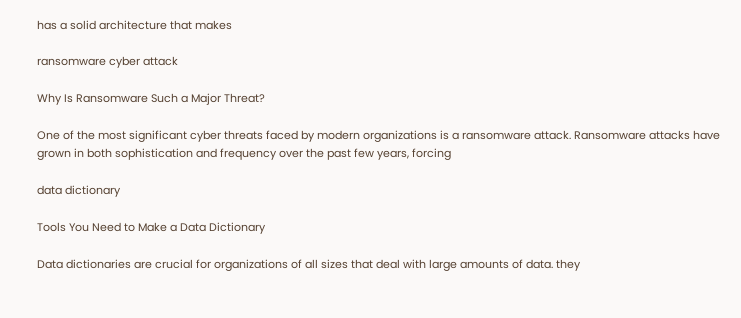has a solid architecture that makes

ransomware cyber attack

Why Is Ransomware Such a Major Threat?

One of the most significant cyber threats faced by modern organizations is a ransomware attack. Ransomware attacks have grown in both sophistication and frequency over the past few years, forcing

data dictionary

Tools You Need to Make a Data Dictionary

Data dictionaries are crucial for organizations of all sizes that deal with large amounts of data. they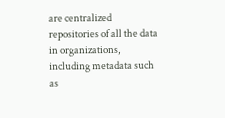are centralized repositories of all the data in organizations, including metadata such as